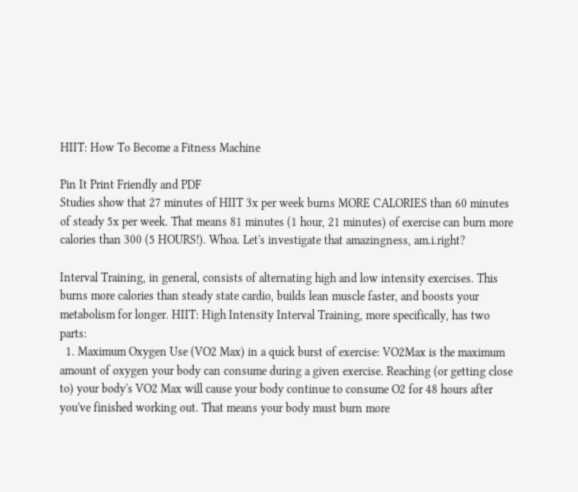HIIT: How To Become a Fitness Machine

Pin It Print Friendly and PDF
Studies show that 27 minutes of HIIT 3x per week burns MORE CALORIES than 60 minutes of steady 5x per week. That means 81 minutes (1 hour, 21 minutes) of exercise can burn more calories than 300 (5 HOURS!). Whoa. Let's investigate that amazingness, am.i.right?

Interval Training, in general, consists of alternating high and low intensity exercises. This burns more calories than steady state cardio, builds lean muscle faster, and boosts your metabolism for longer. HIIT: High Intensity Interval Training, more specifically, has two parts:
  1. Maximum Oxygen Use (VO2 Max) in a quick burst of exercise: VO2Max is the maximum amount of oxygen your body can consume during a given exercise. Reaching (or getting close to) your body's VO2 Max will cause your body continue to consume O2 for 48 hours after you've finished working out. That means your body must burn more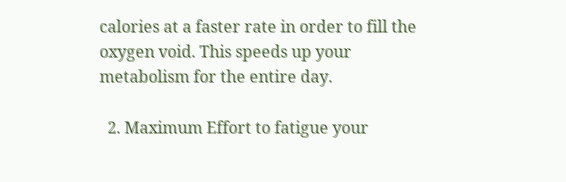calories at a faster rate in order to fill the oxygen void. This speeds up your metabolism for the entire day.

  2. Maximum Effort to fatigue your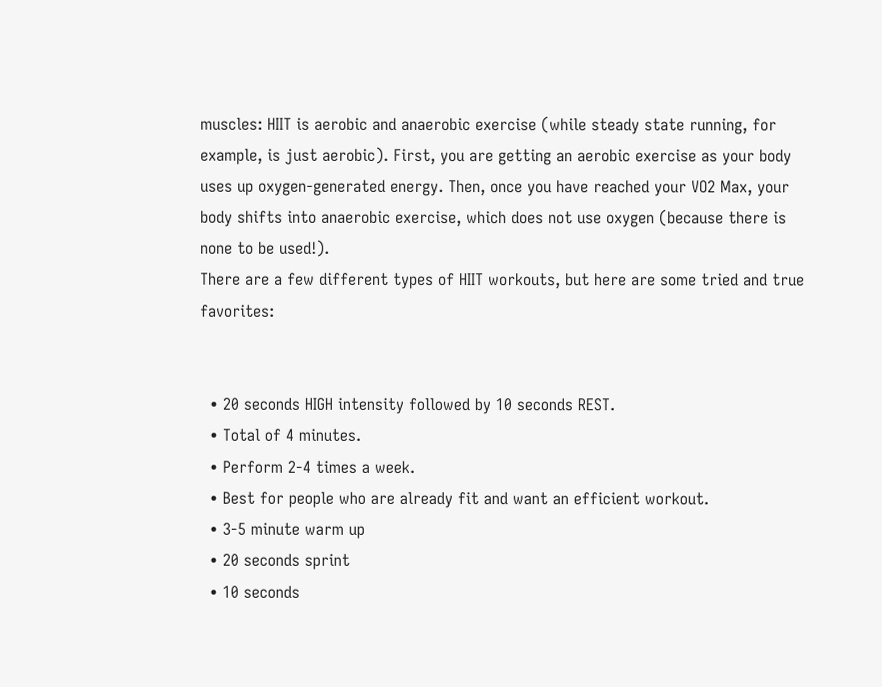muscles: HIIT is aerobic and anaerobic exercise (while steady state running, for example, is just aerobic). First, you are getting an aerobic exercise as your body uses up oxygen-generated energy. Then, once you have reached your VO2 Max, your body shifts into anaerobic exercise, which does not use oxygen (because there is none to be used!).
There are a few different types of HIIT workouts, but here are some tried and true favorites:


  • 20 seconds HIGH intensity followed by 10 seconds REST.
  • Total of 4 minutes.
  • Perform 2-4 times a week.
  • Best for people who are already fit and want an efficient workout.
  • 3-5 minute warm up
  • 20 seconds sprint
  • 10 seconds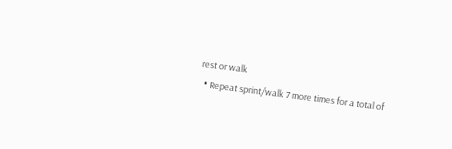rest or walk
  • Repeat sprint/walk 7 more times for a total of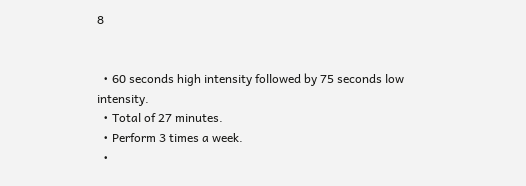8


  • 60 seconds high intensity followed by 75 seconds low intensity.
  • Total of 27 minutes.
  • Perform 3 times a week.
  •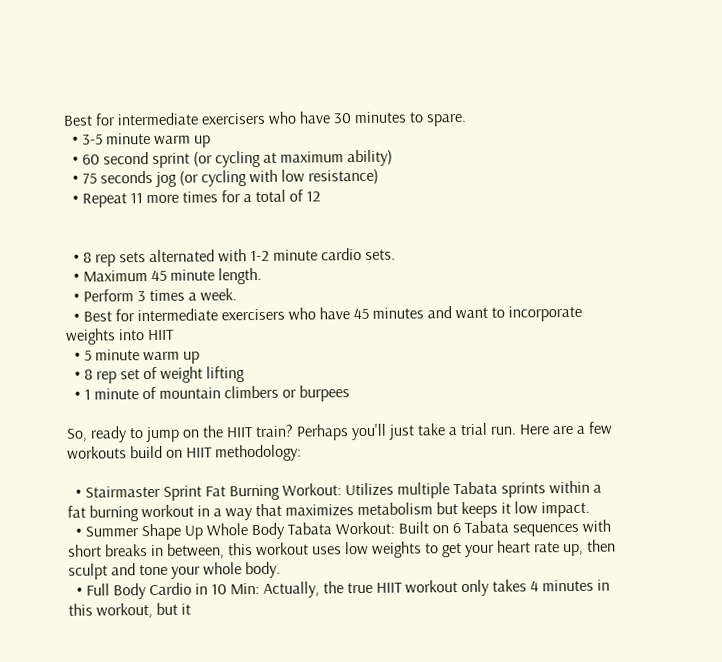Best for intermediate exercisers who have 30 minutes to spare.
  • 3-5 minute warm up
  • 60 second sprint (or cycling at maximum ability)
  • 75 seconds jog (or cycling with low resistance)
  • Repeat 11 more times for a total of 12


  • 8 rep sets alternated with 1-2 minute cardio sets.
  • Maximum 45 minute length.
  • Perform 3 times a week.
  • Best for intermediate exercisers who have 45 minutes and want to incorporate weights into HIIT
  • 5 minute warm up
  • 8 rep set of weight lifting
  • 1 minute of mountain climbers or burpees

So, ready to jump on the HIIT train? Perhaps you'll just take a trial run. Here are a few workouts build on HIIT methodology:

  • Stairmaster Sprint Fat Burning Workout: Utilizes multiple Tabata sprints within a fat burning workout in a way that maximizes metabolism but keeps it low impact.
  • Summer Shape Up Whole Body Tabata Workout: Built on 6 Tabata sequences with short breaks in between, this workout uses low weights to get your heart rate up, then sculpt and tone your whole body.
  • Full Body Cardio in 10 Min: Actually, the true HIIT workout only takes 4 minutes in this workout, but it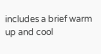includes a brief warm up and cool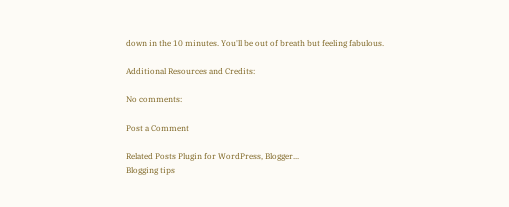down in the 10 minutes. You'll be out of breath but feeling fabulous.

Additional Resources and Credits:

No comments:

Post a Comment

Related Posts Plugin for WordPress, Blogger...
Blogging tips